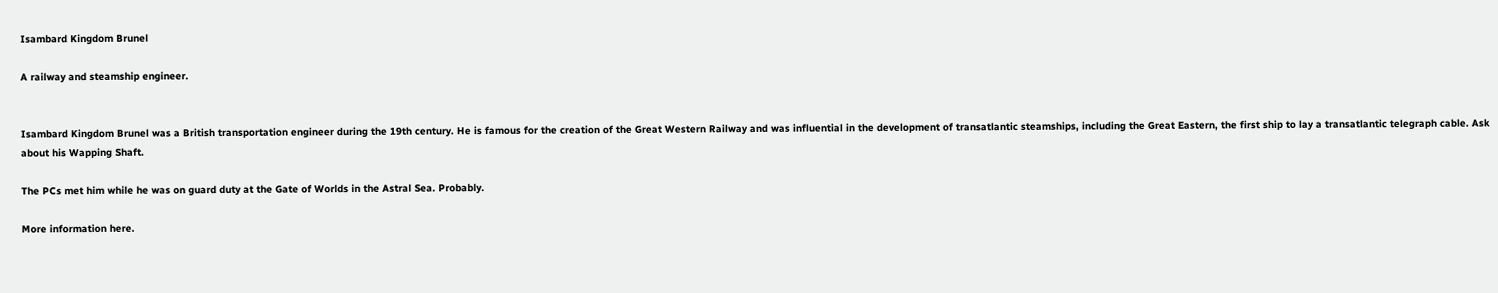Isambard Kingdom Brunel

A railway and steamship engineer.


Isambard Kingdom Brunel was a British transportation engineer during the 19th century. He is famous for the creation of the Great Western Railway and was influential in the development of transatlantic steamships, including the Great Eastern, the first ship to lay a transatlantic telegraph cable. Ask about his Wapping Shaft.

The PCs met him while he was on guard duty at the Gate of Worlds in the Astral Sea. Probably.

More information here.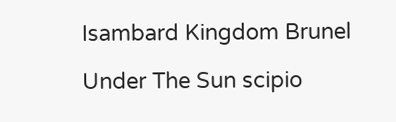Isambard Kingdom Brunel

Under The Sun scipio